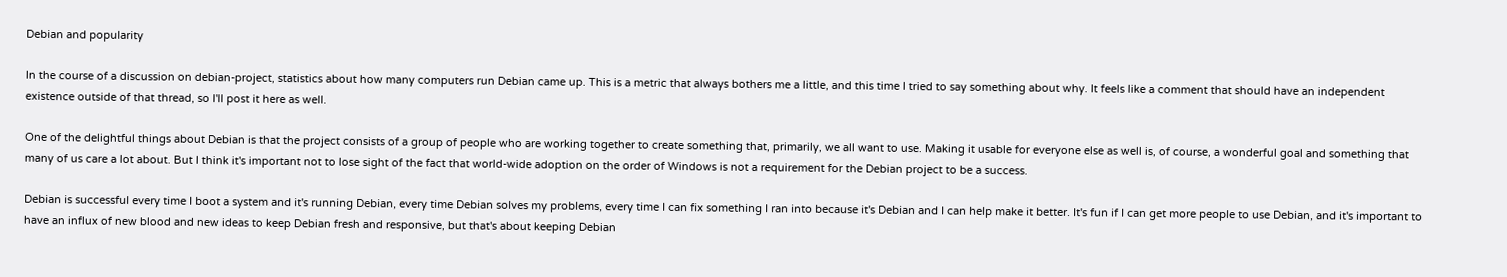Debian and popularity

In the course of a discussion on debian-project, statistics about how many computers run Debian came up. This is a metric that always bothers me a little, and this time I tried to say something about why. It feels like a comment that should have an independent existence outside of that thread, so I'll post it here as well.

One of the delightful things about Debian is that the project consists of a group of people who are working together to create something that, primarily, we all want to use. Making it usable for everyone else as well is, of course, a wonderful goal and something that many of us care a lot about. But I think it's important not to lose sight of the fact that world-wide adoption on the order of Windows is not a requirement for the Debian project to be a success.

Debian is successful every time I boot a system and it's running Debian, every time Debian solves my problems, every time I can fix something I ran into because it's Debian and I can help make it better. It's fun if I can get more people to use Debian, and it's important to have an influx of new blood and new ideas to keep Debian fresh and responsive, but that's about keeping Debian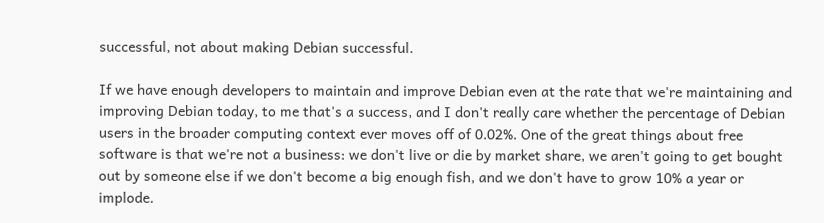successful, not about making Debian successful.

If we have enough developers to maintain and improve Debian even at the rate that we're maintaining and improving Debian today, to me that's a success, and I don't really care whether the percentage of Debian users in the broader computing context ever moves off of 0.02%. One of the great things about free software is that we're not a business: we don't live or die by market share, we aren't going to get bought out by someone else if we don't become a big enough fish, and we don't have to grow 10% a year or implode.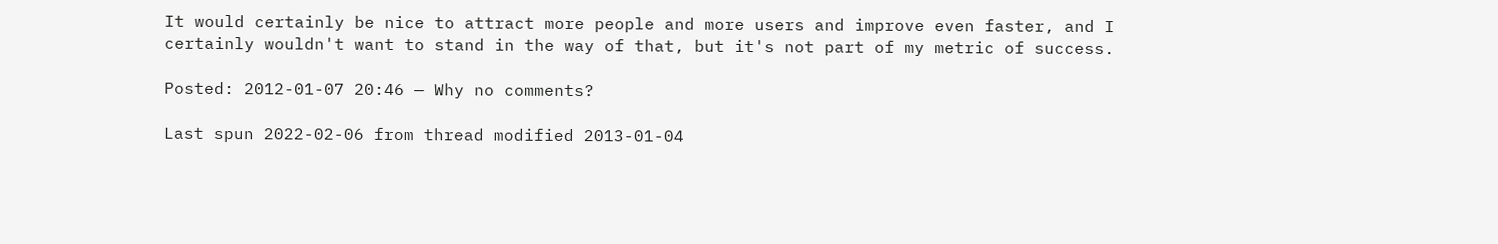It would certainly be nice to attract more people and more users and improve even faster, and I certainly wouldn't want to stand in the way of that, but it's not part of my metric of success.

Posted: 2012-01-07 20:46 — Why no comments?

Last spun 2022-02-06 from thread modified 2013-01-04